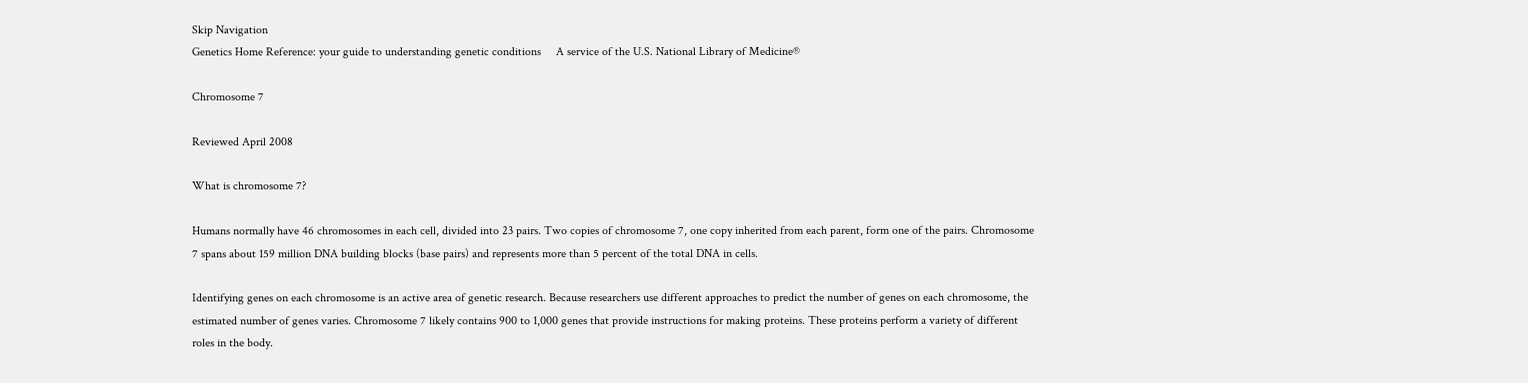Skip Navigation
Genetics Home Reference: your guide to understanding genetic conditions     A service of the U.S. National Library of Medicine®

Chromosome 7

Reviewed April 2008

What is chromosome 7?

Humans normally have 46 chromosomes in each cell, divided into 23 pairs. Two copies of chromosome 7, one copy inherited from each parent, form one of the pairs. Chromosome 7 spans about 159 million DNA building blocks (base pairs) and represents more than 5 percent of the total DNA in cells.

Identifying genes on each chromosome is an active area of genetic research. Because researchers use different approaches to predict the number of genes on each chromosome, the estimated number of genes varies. Chromosome 7 likely contains 900 to 1,000 genes that provide instructions for making proteins. These proteins perform a variety of different roles in the body.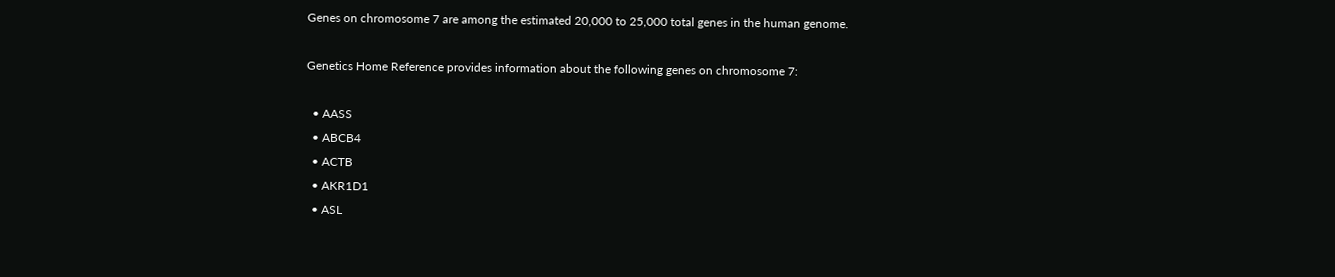Genes on chromosome 7 are among the estimated 20,000 to 25,000 total genes in the human genome.

Genetics Home Reference provides information about the following genes on chromosome 7:

  • AASS
  • ABCB4
  • ACTB
  • AKR1D1
  • ASL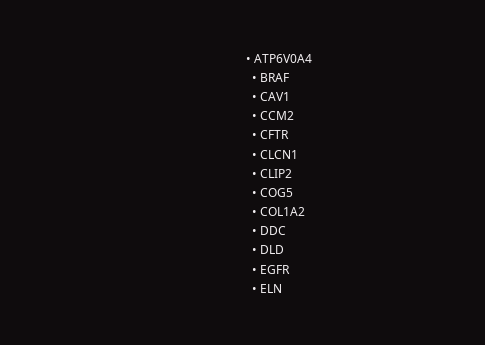• ATP6V0A4
  • BRAF
  • CAV1
  • CCM2
  • CFTR
  • CLCN1
  • CLIP2
  • COG5
  • COL1A2
  • DDC
  • DLD
  • EGFR
  • ELN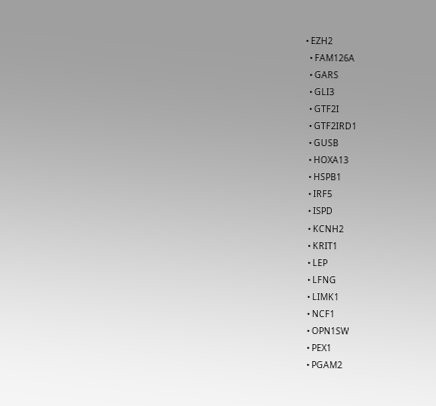• EZH2
  • FAM126A
  • GARS
  • GLI3
  • GTF2I
  • GTF2IRD1
  • GUSB
  • HOXA13
  • HSPB1
  • IRF5
  • ISPD
  • KCNH2
  • KRIT1
  • LEP
  • LFNG
  • LIMK1
  • NCF1
  • OPN1SW
  • PEX1
  • PGAM2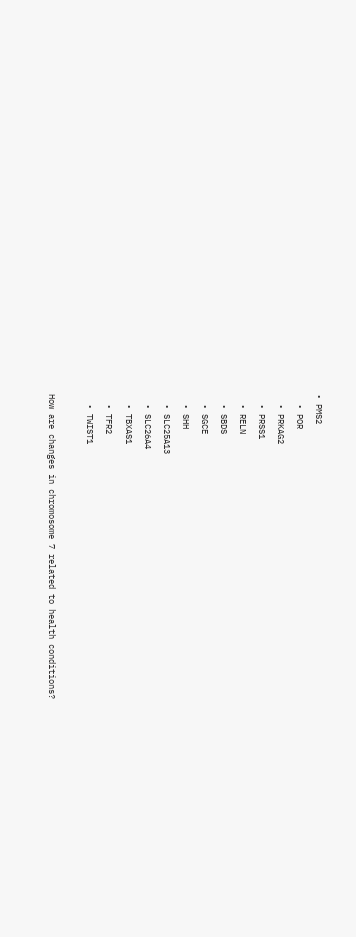• PMS2
  • POR
  • PRKAG2
  • PRSS1
  • RELN
  • SBDS
  • SGCE
  • SHH
  • SLC25A13
  • SLC26A4
  • TBXAS1
  • TFR2
  • TWIST1

How are changes in chromosome 7 related to health conditions?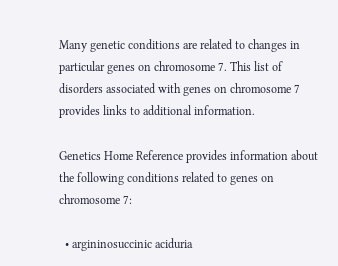Many genetic conditions are related to changes in particular genes on chromosome 7. This list of disorders associated with genes on chromosome 7 provides links to additional information.

Genetics Home Reference provides information about the following conditions related to genes on chromosome 7:

  • argininosuccinic aciduria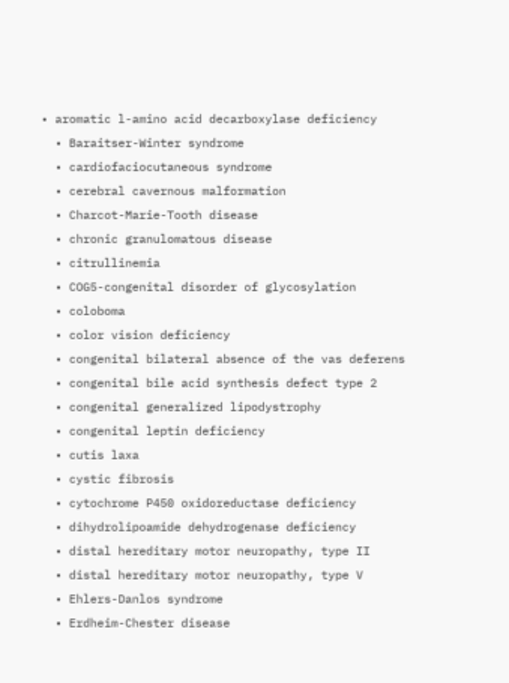• aromatic l-amino acid decarboxylase deficiency
  • Baraitser-Winter syndrome
  • cardiofaciocutaneous syndrome
  • cerebral cavernous malformation
  • Charcot-Marie-Tooth disease
  • chronic granulomatous disease
  • citrullinemia
  • COG5-congenital disorder of glycosylation
  • coloboma
  • color vision deficiency
  • congenital bilateral absence of the vas deferens
  • congenital bile acid synthesis defect type 2
  • congenital generalized lipodystrophy
  • congenital leptin deficiency
  • cutis laxa
  • cystic fibrosis
  • cytochrome P450 oxidoreductase deficiency
  • dihydrolipoamide dehydrogenase deficiency
  • distal hereditary motor neuropathy, type II
  • distal hereditary motor neuropathy, type V
  • Ehlers-Danlos syndrome
  • Erdheim-Chester disease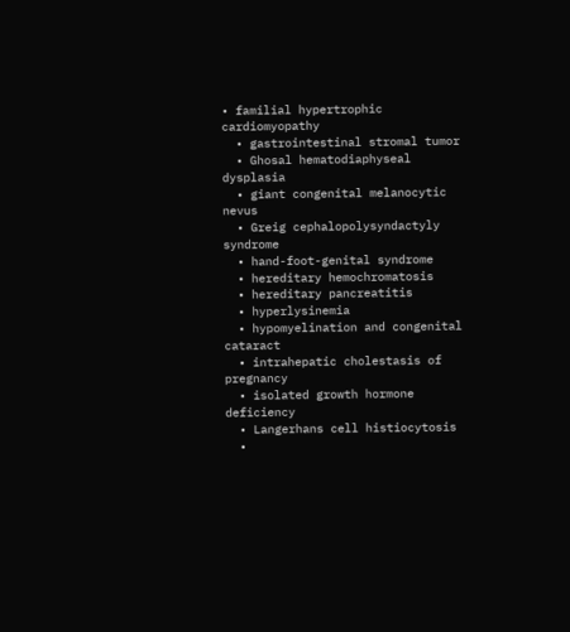• familial hypertrophic cardiomyopathy
  • gastrointestinal stromal tumor
  • Ghosal hematodiaphyseal dysplasia
  • giant congenital melanocytic nevus
  • Greig cephalopolysyndactyly syndrome
  • hand-foot-genital syndrome
  • hereditary hemochromatosis
  • hereditary pancreatitis
  • hyperlysinemia
  • hypomyelination and congenital cataract
  • intrahepatic cholestasis of pregnancy
  • isolated growth hormone deficiency
  • Langerhans cell histiocytosis
  •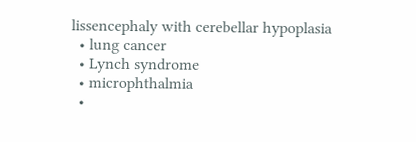lissencephaly with cerebellar hypoplasia
  • lung cancer
  • Lynch syndrome
  • microphthalmia
  •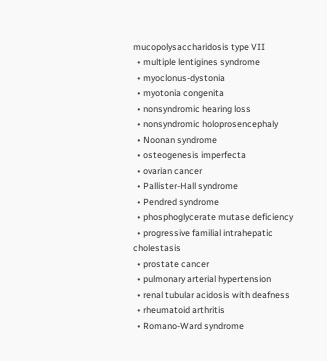mucopolysaccharidosis type VII
  • multiple lentigines syndrome
  • myoclonus-dystonia
  • myotonia congenita
  • nonsyndromic hearing loss
  • nonsyndromic holoprosencephaly
  • Noonan syndrome
  • osteogenesis imperfecta
  • ovarian cancer
  • Pallister-Hall syndrome
  • Pendred syndrome
  • phosphoglycerate mutase deficiency
  • progressive familial intrahepatic cholestasis
  • prostate cancer
  • pulmonary arterial hypertension
  • renal tubular acidosis with deafness
  • rheumatoid arthritis
  • Romano-Ward syndrome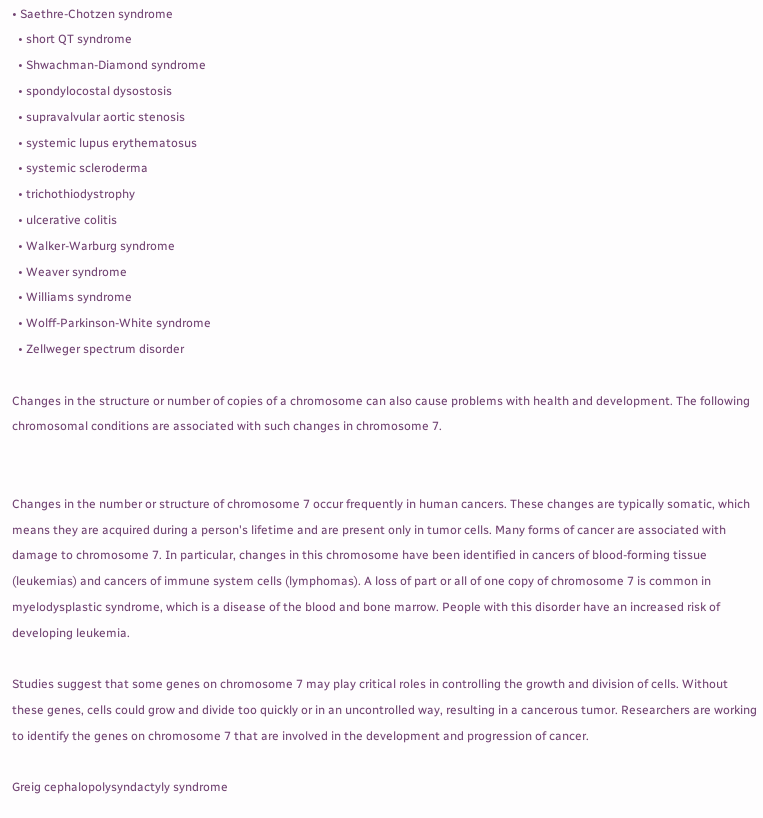• Saethre-Chotzen syndrome
  • short QT syndrome
  • Shwachman-Diamond syndrome
  • spondylocostal dysostosis
  • supravalvular aortic stenosis
  • systemic lupus erythematosus
  • systemic scleroderma
  • trichothiodystrophy
  • ulcerative colitis
  • Walker-Warburg syndrome
  • Weaver syndrome
  • Williams syndrome
  • Wolff-Parkinson-White syndrome
  • Zellweger spectrum disorder

Changes in the structure or number of copies of a chromosome can also cause problems with health and development. The following chromosomal conditions are associated with such changes in chromosome 7.


Changes in the number or structure of chromosome 7 occur frequently in human cancers. These changes are typically somatic, which means they are acquired during a person's lifetime and are present only in tumor cells. Many forms of cancer are associated with damage to chromosome 7. In particular, changes in this chromosome have been identified in cancers of blood-forming tissue (leukemias) and cancers of immune system cells (lymphomas). A loss of part or all of one copy of chromosome 7 is common in myelodysplastic syndrome, which is a disease of the blood and bone marrow. People with this disorder have an increased risk of developing leukemia.

Studies suggest that some genes on chromosome 7 may play critical roles in controlling the growth and division of cells. Without these genes, cells could grow and divide too quickly or in an uncontrolled way, resulting in a cancerous tumor. Researchers are working to identify the genes on chromosome 7 that are involved in the development and progression of cancer.

Greig cephalopolysyndactyly syndrome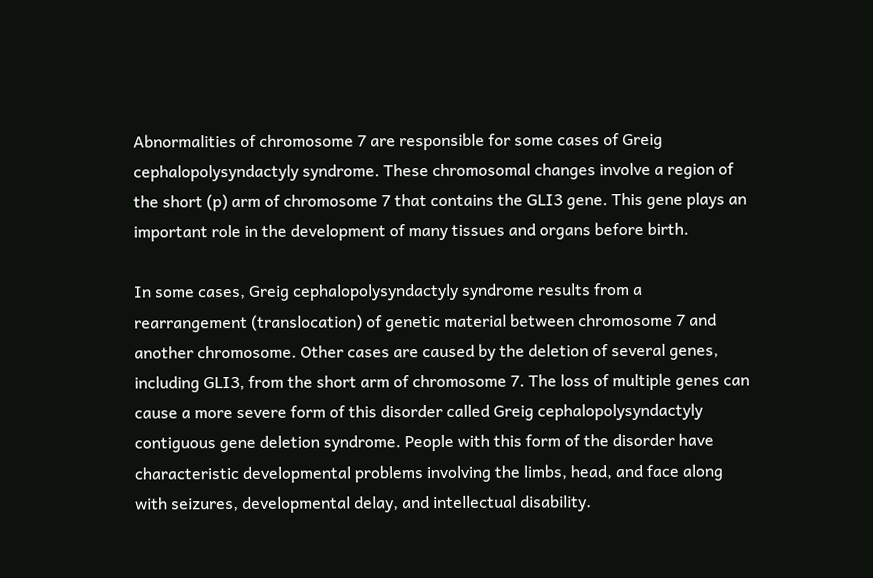Abnormalities of chromosome 7 are responsible for some cases of Greig cephalopolysyndactyly syndrome. These chromosomal changes involve a region of the short (p) arm of chromosome 7 that contains the GLI3 gene. This gene plays an important role in the development of many tissues and organs before birth.

In some cases, Greig cephalopolysyndactyly syndrome results from a rearrangement (translocation) of genetic material between chromosome 7 and another chromosome. Other cases are caused by the deletion of several genes, including GLI3, from the short arm of chromosome 7. The loss of multiple genes can cause a more severe form of this disorder called Greig cephalopolysyndactyly contiguous gene deletion syndrome. People with this form of the disorder have characteristic developmental problems involving the limbs, head, and face along with seizures, developmental delay, and intellectual disability.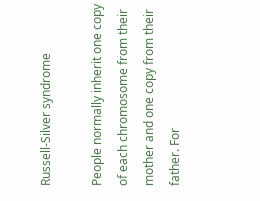Russell-Silver syndrome

People normally inherit one copy of each chromosome from their mother and one copy from their father. For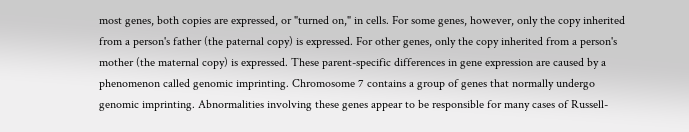most genes, both copies are expressed, or "turned on," in cells. For some genes, however, only the copy inherited from a person's father (the paternal copy) is expressed. For other genes, only the copy inherited from a person's mother (the maternal copy) is expressed. These parent-specific differences in gene expression are caused by a phenomenon called genomic imprinting. Chromosome 7 contains a group of genes that normally undergo genomic imprinting. Abnormalities involving these genes appear to be responsible for many cases of Russell-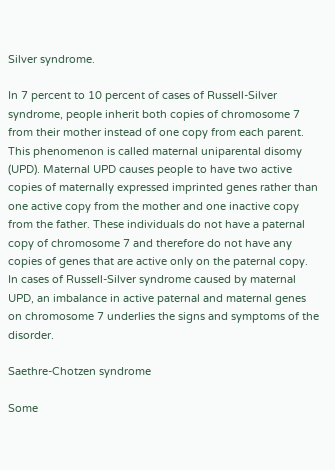Silver syndrome.

In 7 percent to 10 percent of cases of Russell-Silver syndrome, people inherit both copies of chromosome 7 from their mother instead of one copy from each parent. This phenomenon is called maternal uniparental disomy (UPD). Maternal UPD causes people to have two active copies of maternally expressed imprinted genes rather than one active copy from the mother and one inactive copy from the father. These individuals do not have a paternal copy of chromosome 7 and therefore do not have any copies of genes that are active only on the paternal copy. In cases of Russell-Silver syndrome caused by maternal UPD, an imbalance in active paternal and maternal genes on chromosome 7 underlies the signs and symptoms of the disorder.

Saethre-Chotzen syndrome

Some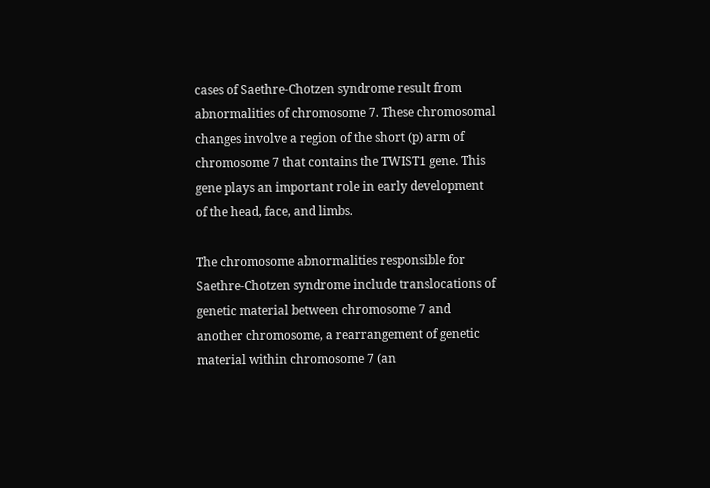cases of Saethre-Chotzen syndrome result from abnormalities of chromosome 7. These chromosomal changes involve a region of the short (p) arm of chromosome 7 that contains the TWIST1 gene. This gene plays an important role in early development of the head, face, and limbs.

The chromosome abnormalities responsible for Saethre-Chotzen syndrome include translocations of genetic material between chromosome 7 and another chromosome, a rearrangement of genetic material within chromosome 7 (an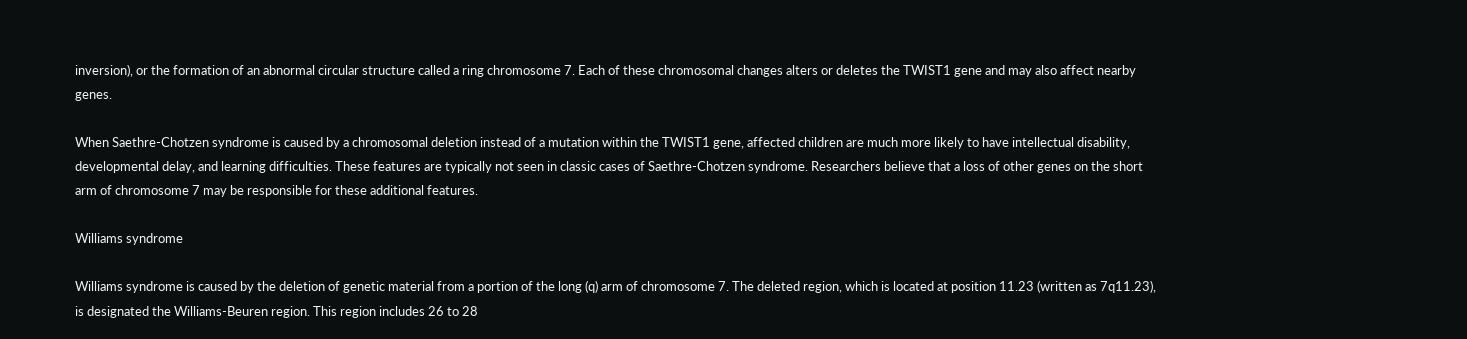inversion), or the formation of an abnormal circular structure called a ring chromosome 7. Each of these chromosomal changes alters or deletes the TWIST1 gene and may also affect nearby genes.

When Saethre-Chotzen syndrome is caused by a chromosomal deletion instead of a mutation within the TWIST1 gene, affected children are much more likely to have intellectual disability, developmental delay, and learning difficulties. These features are typically not seen in classic cases of Saethre-Chotzen syndrome. Researchers believe that a loss of other genes on the short arm of chromosome 7 may be responsible for these additional features.

Williams syndrome

Williams syndrome is caused by the deletion of genetic material from a portion of the long (q) arm of chromosome 7. The deleted region, which is located at position 11.23 (written as 7q11.23), is designated the Williams-Beuren region. This region includes 26 to 28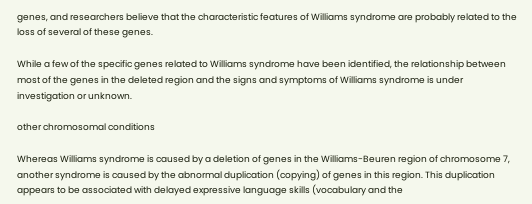genes, and researchers believe that the characteristic features of Williams syndrome are probably related to the loss of several of these genes.

While a few of the specific genes related to Williams syndrome have been identified, the relationship between most of the genes in the deleted region and the signs and symptoms of Williams syndrome is under investigation or unknown.

other chromosomal conditions

Whereas Williams syndrome is caused by a deletion of genes in the Williams-Beuren region of chromosome 7, another syndrome is caused by the abnormal duplication (copying) of genes in this region. This duplication appears to be associated with delayed expressive language skills (vocabulary and the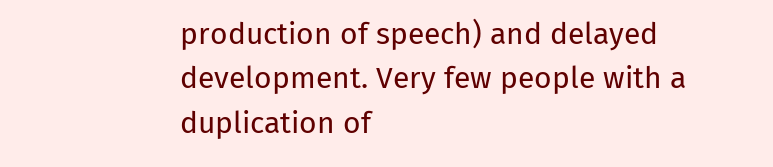production of speech) and delayed development. Very few people with a duplication of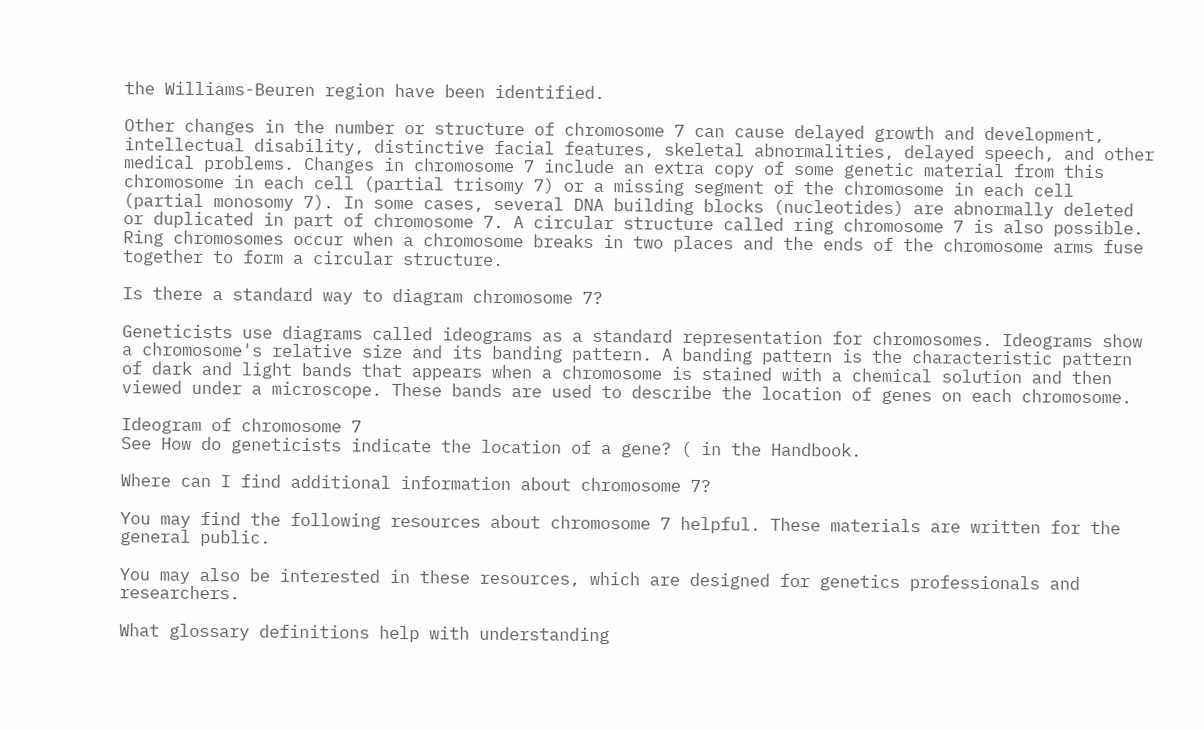the Williams-Beuren region have been identified.

Other changes in the number or structure of chromosome 7 can cause delayed growth and development, intellectual disability, distinctive facial features, skeletal abnormalities, delayed speech, and other medical problems. Changes in chromosome 7 include an extra copy of some genetic material from this chromosome in each cell (partial trisomy 7) or a missing segment of the chromosome in each cell (partial monosomy 7). In some cases, several DNA building blocks (nucleotides) are abnormally deleted or duplicated in part of chromosome 7. A circular structure called ring chromosome 7 is also possible. Ring chromosomes occur when a chromosome breaks in two places and the ends of the chromosome arms fuse together to form a circular structure.

Is there a standard way to diagram chromosome 7?

Geneticists use diagrams called ideograms as a standard representation for chromosomes. Ideograms show a chromosome's relative size and its banding pattern. A banding pattern is the characteristic pattern of dark and light bands that appears when a chromosome is stained with a chemical solution and then viewed under a microscope. These bands are used to describe the location of genes on each chromosome.

Ideogram of chromosome 7
See How do geneticists indicate the location of a gene? ( in the Handbook.

Where can I find additional information about chromosome 7?

You may find the following resources about chromosome 7 helpful. These materials are written for the general public.

You may also be interested in these resources, which are designed for genetics professionals and researchers.

What glossary definitions help with understanding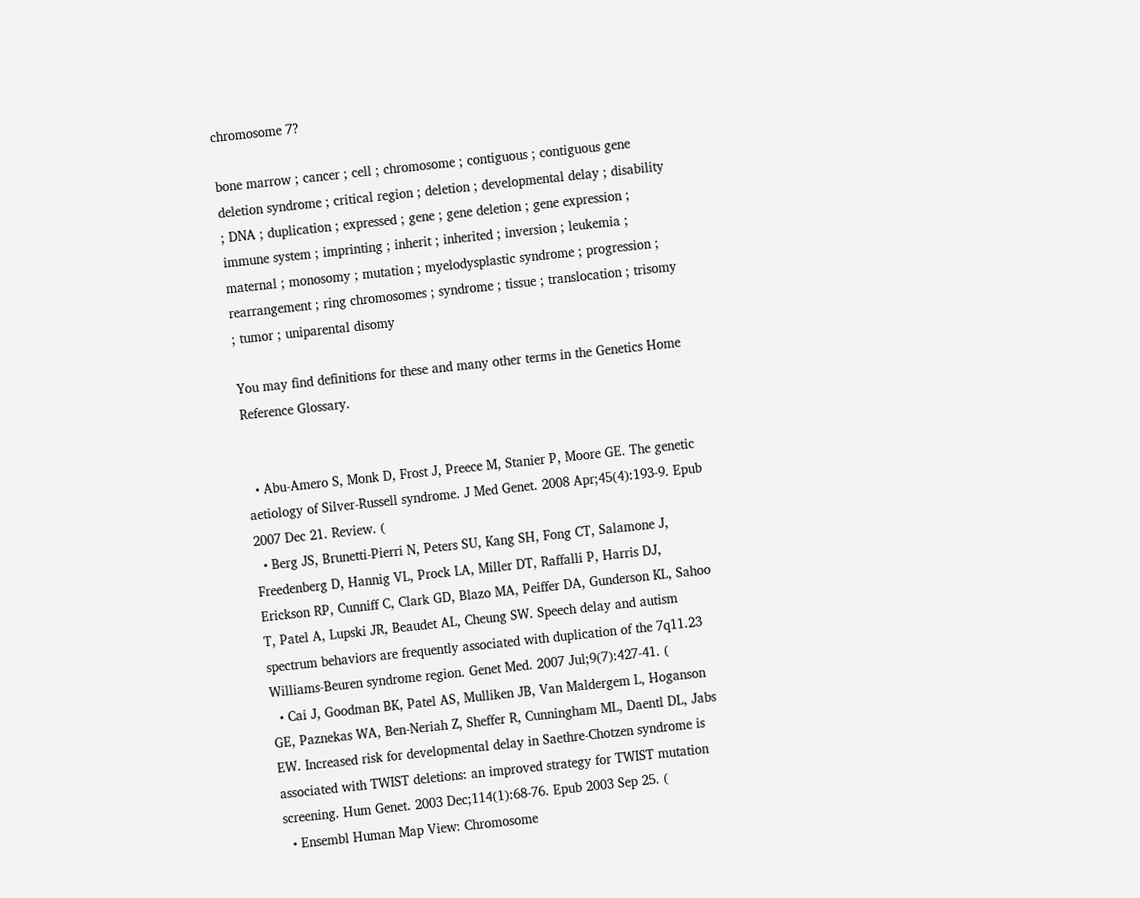chromosome 7?

bone marrow ; cancer ; cell ; chromosome ; contiguous ; contiguous gene deletion syndrome ; critical region ; deletion ; developmental delay ; disability ; DNA ; duplication ; expressed ; gene ; gene deletion ; gene expression ; immune system ; imprinting ; inherit ; inherited ; inversion ; leukemia ; maternal ; monosomy ; mutation ; myelodysplastic syndrome ; progression ; rearrangement ; ring chromosomes ; syndrome ; tissue ; translocation ; trisomy ; tumor ; uniparental disomy

You may find definitions for these and many other terms in the Genetics Home Reference Glossary.


  • Abu-Amero S, Monk D, Frost J, Preece M, Stanier P, Moore GE. The genetic aetiology of Silver-Russell syndrome. J Med Genet. 2008 Apr;45(4):193-9. Epub 2007 Dec 21. Review. (
  • Berg JS, Brunetti-Pierri N, Peters SU, Kang SH, Fong CT, Salamone J, Freedenberg D, Hannig VL, Prock LA, Miller DT, Raffalli P, Harris DJ, Erickson RP, Cunniff C, Clark GD, Blazo MA, Peiffer DA, Gunderson KL, Sahoo T, Patel A, Lupski JR, Beaudet AL, Cheung SW. Speech delay and autism spectrum behaviors are frequently associated with duplication of the 7q11.23 Williams-Beuren syndrome region. Genet Med. 2007 Jul;9(7):427-41. (
  • Cai J, Goodman BK, Patel AS, Mulliken JB, Van Maldergem L, Hoganson GE, Paznekas WA, Ben-Neriah Z, Sheffer R, Cunningham ML, Daentl DL, Jabs EW. Increased risk for developmental delay in Saethre-Chotzen syndrome is associated with TWIST deletions: an improved strategy for TWIST mutation screening. Hum Genet. 2003 Dec;114(1):68-76. Epub 2003 Sep 25. (
  • Ensembl Human Map View: Chromosome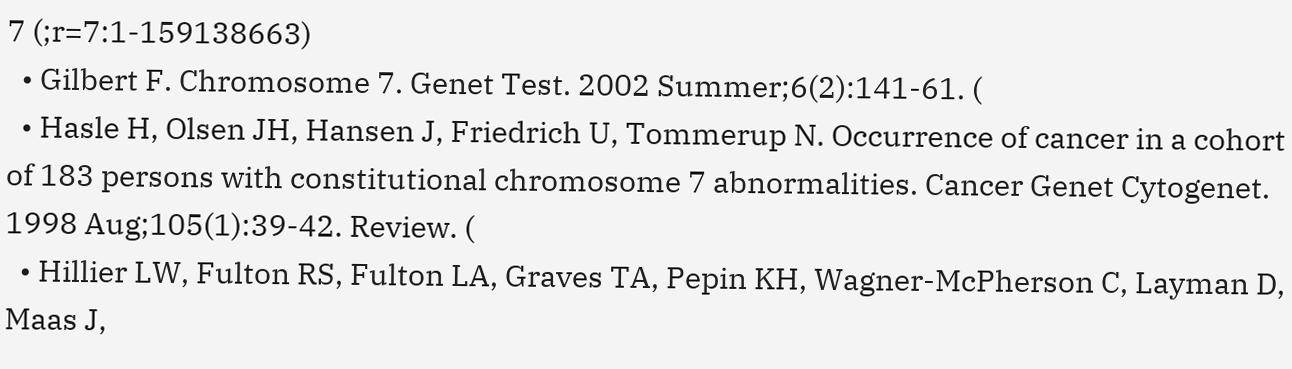7 (;r=7:1-159138663)
  • Gilbert F. Chromosome 7. Genet Test. 2002 Summer;6(2):141-61. (
  • Hasle H, Olsen JH, Hansen J, Friedrich U, Tommerup N. Occurrence of cancer in a cohort of 183 persons with constitutional chromosome 7 abnormalities. Cancer Genet Cytogenet. 1998 Aug;105(1):39-42. Review. (
  • Hillier LW, Fulton RS, Fulton LA, Graves TA, Pepin KH, Wagner-McPherson C, Layman D, Maas J,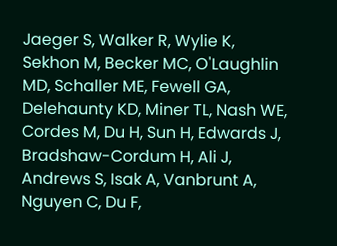Jaeger S, Walker R, Wylie K, Sekhon M, Becker MC, O'Laughlin MD, Schaller ME, Fewell GA, Delehaunty KD, Miner TL, Nash WE, Cordes M, Du H, Sun H, Edwards J, Bradshaw-Cordum H, Ali J, Andrews S, Isak A, Vanbrunt A, Nguyen C, Du F,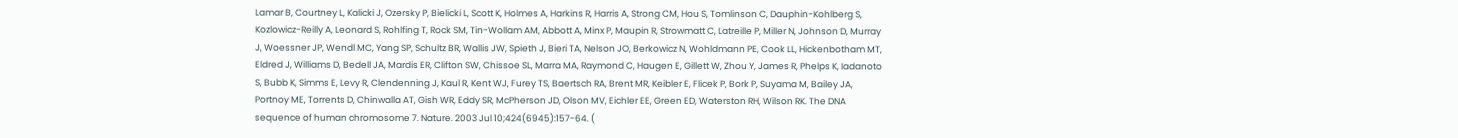Lamar B, Courtney L, Kalicki J, Ozersky P, Bielicki L, Scott K, Holmes A, Harkins R, Harris A, Strong CM, Hou S, Tomlinson C, Dauphin-Kohlberg S, Kozlowicz-Reilly A, Leonard S, Rohlfing T, Rock SM, Tin-Wollam AM, Abbott A, Minx P, Maupin R, Strowmatt C, Latreille P, Miller N, Johnson D, Murray J, Woessner JP, Wendl MC, Yang SP, Schultz BR, Wallis JW, Spieth J, Bieri TA, Nelson JO, Berkowicz N, Wohldmann PE, Cook LL, Hickenbotham MT, Eldred J, Williams D, Bedell JA, Mardis ER, Clifton SW, Chissoe SL, Marra MA, Raymond C, Haugen E, Gillett W, Zhou Y, James R, Phelps K, Iadanoto S, Bubb K, Simms E, Levy R, Clendenning J, Kaul R, Kent WJ, Furey TS, Baertsch RA, Brent MR, Keibler E, Flicek P, Bork P, Suyama M, Bailey JA, Portnoy ME, Torrents D, Chinwalla AT, Gish WR, Eddy SR, McPherson JD, Olson MV, Eichler EE, Green ED, Waterston RH, Wilson RK. The DNA sequence of human chromosome 7. Nature. 2003 Jul 10;424(6945):157-64. (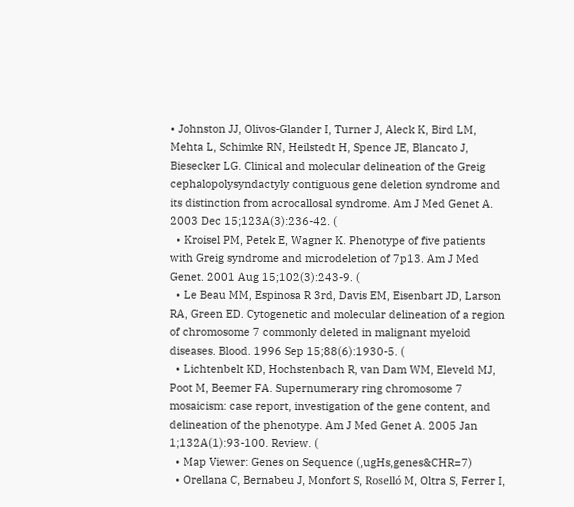• Johnston JJ, Olivos-Glander I, Turner J, Aleck K, Bird LM, Mehta L, Schimke RN, Heilstedt H, Spence JE, Blancato J, Biesecker LG. Clinical and molecular delineation of the Greig cephalopolysyndactyly contiguous gene deletion syndrome and its distinction from acrocallosal syndrome. Am J Med Genet A. 2003 Dec 15;123A(3):236-42. (
  • Kroisel PM, Petek E, Wagner K. Phenotype of five patients with Greig syndrome and microdeletion of 7p13. Am J Med Genet. 2001 Aug 15;102(3):243-9. (
  • Le Beau MM, Espinosa R 3rd, Davis EM, Eisenbart JD, Larson RA, Green ED. Cytogenetic and molecular delineation of a region of chromosome 7 commonly deleted in malignant myeloid diseases. Blood. 1996 Sep 15;88(6):1930-5. (
  • Lichtenbelt KD, Hochstenbach R, van Dam WM, Eleveld MJ, Poot M, Beemer FA. Supernumerary ring chromosome 7 mosaicism: case report, investigation of the gene content, and delineation of the phenotype. Am J Med Genet A. 2005 Jan 1;132A(1):93-100. Review. (
  • Map Viewer: Genes on Sequence (,ugHs,genes&CHR=7)
  • Orellana C, Bernabeu J, Monfort S, Roselló M, Oltra S, Ferrer I,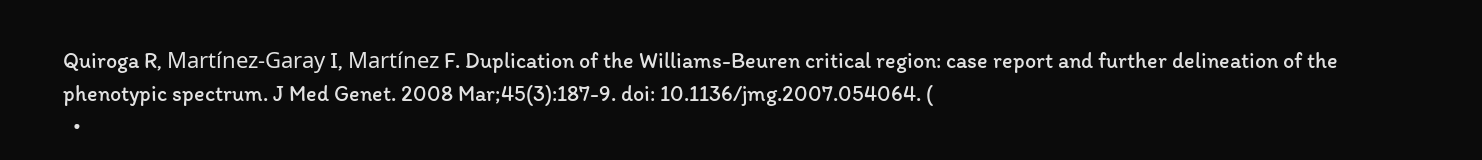Quiroga R, Martínez-Garay I, Martínez F. Duplication of the Williams-Beuren critical region: case report and further delineation of the phenotypic spectrum. J Med Genet. 2008 Mar;45(3):187-9. doi: 10.1136/jmg.2007.054064. (
  •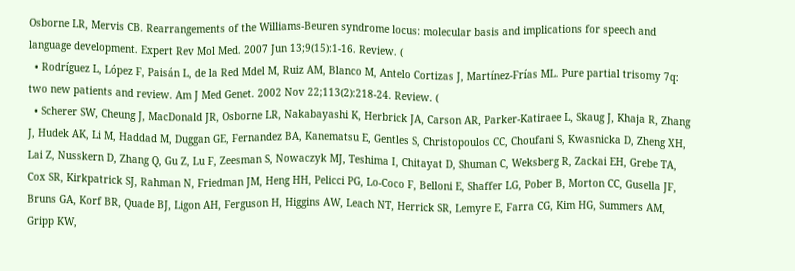Osborne LR, Mervis CB. Rearrangements of the Williams-Beuren syndrome locus: molecular basis and implications for speech and language development. Expert Rev Mol Med. 2007 Jun 13;9(15):1-16. Review. (
  • Rodríguez L, López F, Paisán L, de la Red Mdel M, Ruiz AM, Blanco M, Antelo Cortizas J, Martínez-Frías ML. Pure partial trisomy 7q: two new patients and review. Am J Med Genet. 2002 Nov 22;113(2):218-24. Review. (
  • Scherer SW, Cheung J, MacDonald JR, Osborne LR, Nakabayashi K, Herbrick JA, Carson AR, Parker-Katiraee L, Skaug J, Khaja R, Zhang J, Hudek AK, Li M, Haddad M, Duggan GE, Fernandez BA, Kanematsu E, Gentles S, Christopoulos CC, Choufani S, Kwasnicka D, Zheng XH, Lai Z, Nusskern D, Zhang Q, Gu Z, Lu F, Zeesman S, Nowaczyk MJ, Teshima I, Chitayat D, Shuman C, Weksberg R, Zackai EH, Grebe TA, Cox SR, Kirkpatrick SJ, Rahman N, Friedman JM, Heng HH, Pelicci PG, Lo-Coco F, Belloni E, Shaffer LG, Pober B, Morton CC, Gusella JF, Bruns GA, Korf BR, Quade BJ, Ligon AH, Ferguson H, Higgins AW, Leach NT, Herrick SR, Lemyre E, Farra CG, Kim HG, Summers AM, Gripp KW,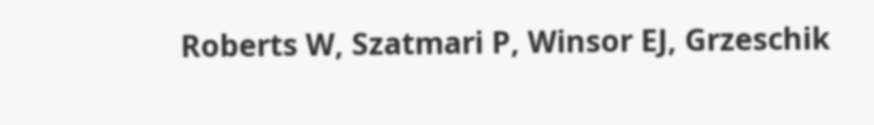Roberts W, Szatmari P, Winsor EJ, Grzeschik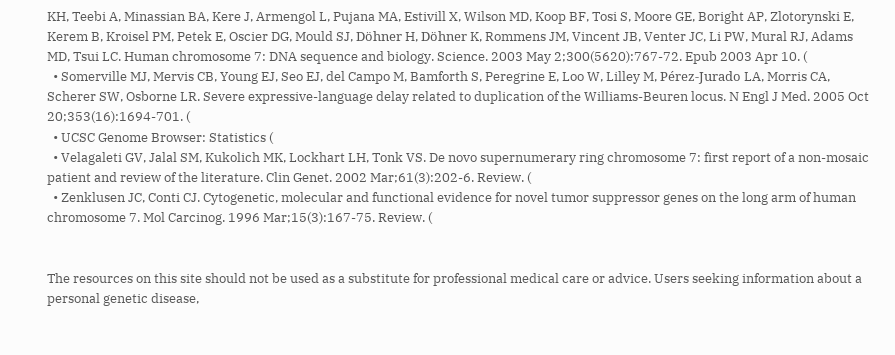KH, Teebi A, Minassian BA, Kere J, Armengol L, Pujana MA, Estivill X, Wilson MD, Koop BF, Tosi S, Moore GE, Boright AP, Zlotorynski E, Kerem B, Kroisel PM, Petek E, Oscier DG, Mould SJ, Döhner H, Döhner K, Rommens JM, Vincent JB, Venter JC, Li PW, Mural RJ, Adams MD, Tsui LC. Human chromosome 7: DNA sequence and biology. Science. 2003 May 2;300(5620):767-72. Epub 2003 Apr 10. (
  • Somerville MJ, Mervis CB, Young EJ, Seo EJ, del Campo M, Bamforth S, Peregrine E, Loo W, Lilley M, Pérez-Jurado LA, Morris CA, Scherer SW, Osborne LR. Severe expressive-language delay related to duplication of the Williams-Beuren locus. N Engl J Med. 2005 Oct 20;353(16):1694-701. (
  • UCSC Genome Browser: Statistics (
  • Velagaleti GV, Jalal SM, Kukolich MK, Lockhart LH, Tonk VS. De novo supernumerary ring chromosome 7: first report of a non-mosaic patient and review of the literature. Clin Genet. 2002 Mar;61(3):202-6. Review. (
  • Zenklusen JC, Conti CJ. Cytogenetic, molecular and functional evidence for novel tumor suppressor genes on the long arm of human chromosome 7. Mol Carcinog. 1996 Mar;15(3):167-75. Review. (


The resources on this site should not be used as a substitute for professional medical care or advice. Users seeking information about a personal genetic disease,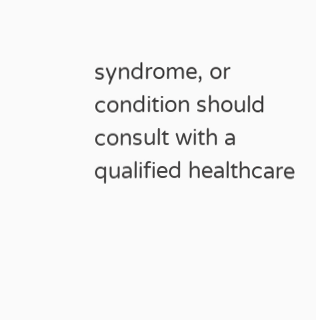syndrome, or condition should consult with a qualified healthcare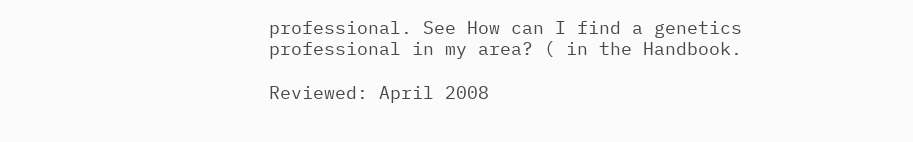professional. See How can I find a genetics professional in my area? ( in the Handbook.

Reviewed: April 2008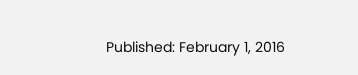Published: February 1, 2016